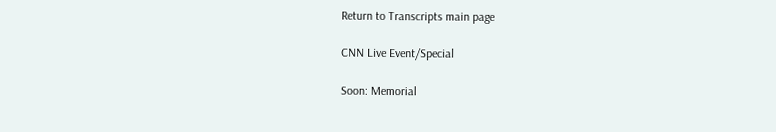Return to Transcripts main page

CNN Live Event/Special

Soon: Memorial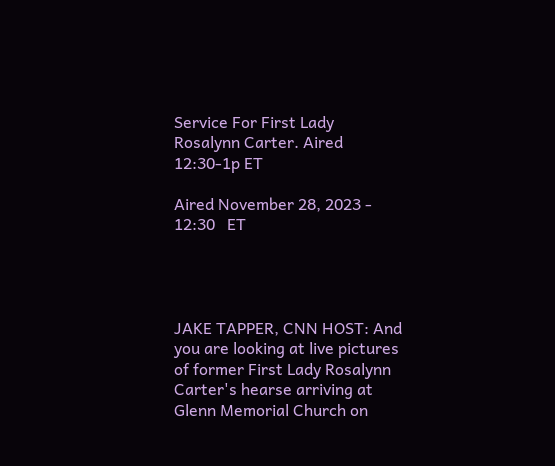Service For First Lady Rosalynn Carter. Aired 12:30-1p ET

Aired November 28, 2023 - 12:30   ET




JAKE TAPPER, CNN HOST: And you are looking at live pictures of former First Lady Rosalynn Carter's hearse arriving at Glenn Memorial Church on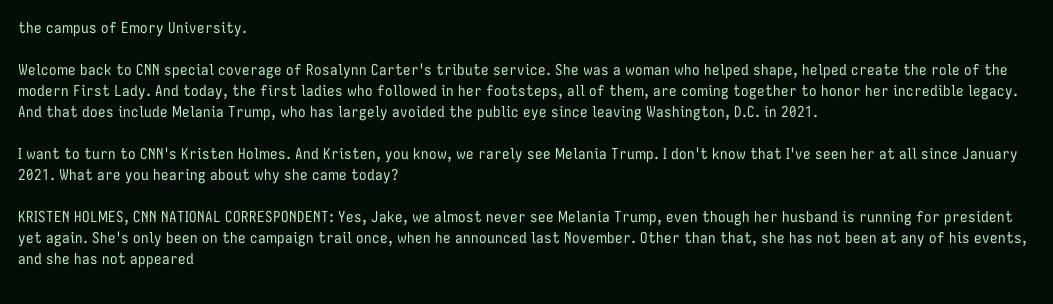the campus of Emory University.

Welcome back to CNN special coverage of Rosalynn Carter's tribute service. She was a woman who helped shape, helped create the role of the modern First Lady. And today, the first ladies who followed in her footsteps, all of them, are coming together to honor her incredible legacy. And that does include Melania Trump, who has largely avoided the public eye since leaving Washington, D.C. in 2021.

I want to turn to CNN's Kristen Holmes. And Kristen, you know, we rarely see Melania Trump. I don't know that I've seen her at all since January 2021. What are you hearing about why she came today?

KRISTEN HOLMES, CNN NATIONAL CORRESPONDENT: Yes, Jake, we almost never see Melania Trump, even though her husband is running for president yet again. She's only been on the campaign trail once, when he announced last November. Other than that, she has not been at any of his events, and she has not appeared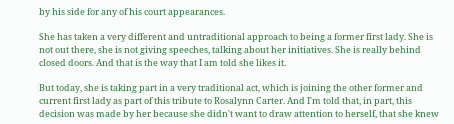by his side for any of his court appearances.

She has taken a very different and untraditional approach to being a former first lady. She is not out there, she is not giving speeches, talking about her initiatives. She is really behind closed doors. And that is the way that I am told she likes it.

But today, she is taking part in a very traditional act, which is joining the other former and current first lady as part of this tribute to Rosalynn Carter. And I'm told that, in part, this decision was made by her because she didn't want to draw attention to herself, that she knew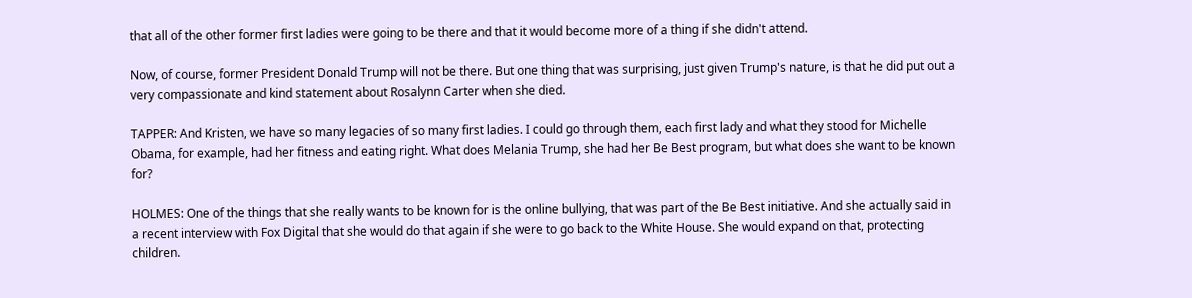that all of the other former first ladies were going to be there and that it would become more of a thing if she didn't attend.

Now, of course, former President Donald Trump will not be there. But one thing that was surprising, just given Trump's nature, is that he did put out a very compassionate and kind statement about Rosalynn Carter when she died.

TAPPER: And Kristen, we have so many legacies of so many first ladies. I could go through them, each first lady and what they stood for Michelle Obama, for example, had her fitness and eating right. What does Melania Trump, she had her Be Best program, but what does she want to be known for?

HOLMES: One of the things that she really wants to be known for is the online bullying, that was part of the Be Best initiative. And she actually said in a recent interview with Fox Digital that she would do that again if she were to go back to the White House. She would expand on that, protecting children.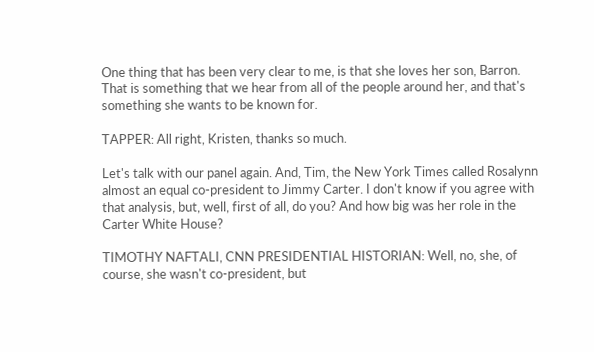One thing that has been very clear to me, is that she loves her son, Barron. That is something that we hear from all of the people around her, and that's something she wants to be known for.

TAPPER: All right, Kristen, thanks so much.

Let's talk with our panel again. And, Tim, the New York Times called Rosalynn almost an equal co-president to Jimmy Carter. I don't know if you agree with that analysis, but, well, first of all, do you? And how big was her role in the Carter White House?

TIMOTHY NAFTALI, CNN PRESIDENTIAL HISTORIAN: Well, no, she, of course, she wasn't co-president, but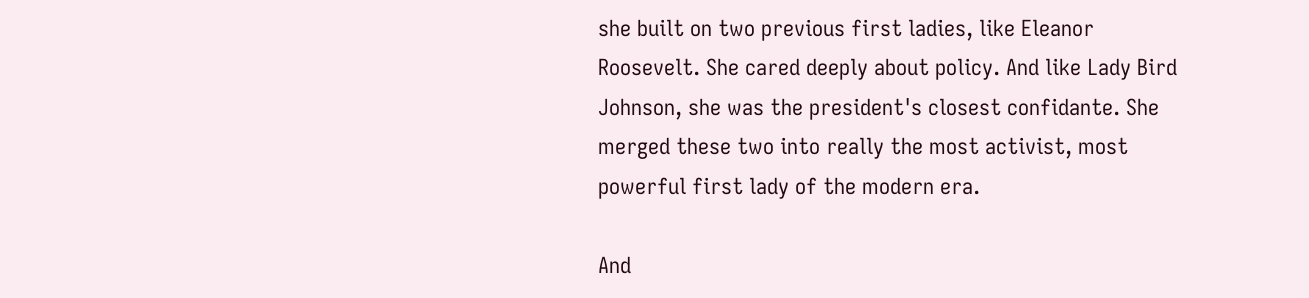she built on two previous first ladies, like Eleanor Roosevelt. She cared deeply about policy. And like Lady Bird Johnson, she was the president's closest confidante. She merged these two into really the most activist, most powerful first lady of the modern era.

And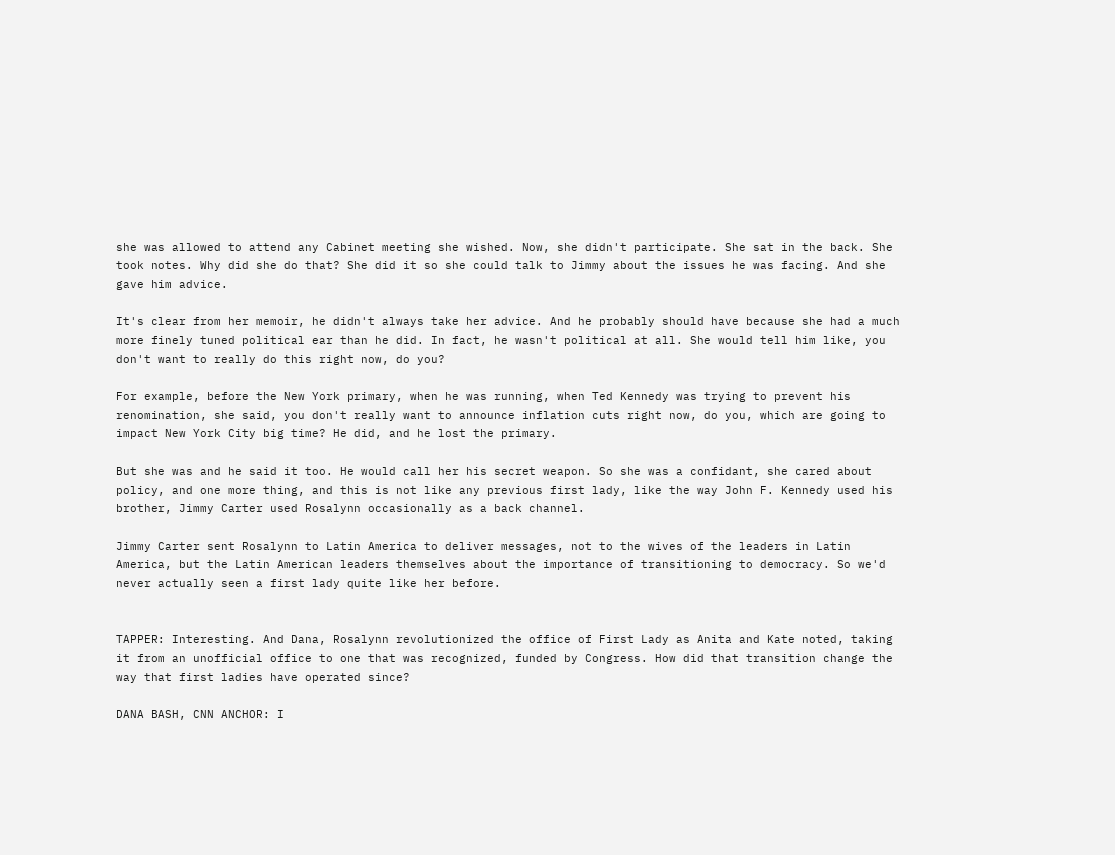she was allowed to attend any Cabinet meeting she wished. Now, she didn't participate. She sat in the back. She took notes. Why did she do that? She did it so she could talk to Jimmy about the issues he was facing. And she gave him advice.

It's clear from her memoir, he didn't always take her advice. And he probably should have because she had a much more finely tuned political ear than he did. In fact, he wasn't political at all. She would tell him like, you don't want to really do this right now, do you?

For example, before the New York primary, when he was running, when Ted Kennedy was trying to prevent his renomination, she said, you don't really want to announce inflation cuts right now, do you, which are going to impact New York City big time? He did, and he lost the primary.

But she was and he said it too. He would call her his secret weapon. So she was a confidant, she cared about policy, and one more thing, and this is not like any previous first lady, like the way John F. Kennedy used his brother, Jimmy Carter used Rosalynn occasionally as a back channel.

Jimmy Carter sent Rosalynn to Latin America to deliver messages, not to the wives of the leaders in Latin America, but the Latin American leaders themselves about the importance of transitioning to democracy. So we'd never actually seen a first lady quite like her before.


TAPPER: Interesting. And Dana, Rosalynn revolutionized the office of First Lady as Anita and Kate noted, taking it from an unofficial office to one that was recognized, funded by Congress. How did that transition change the way that first ladies have operated since?

DANA BASH, CNN ANCHOR: I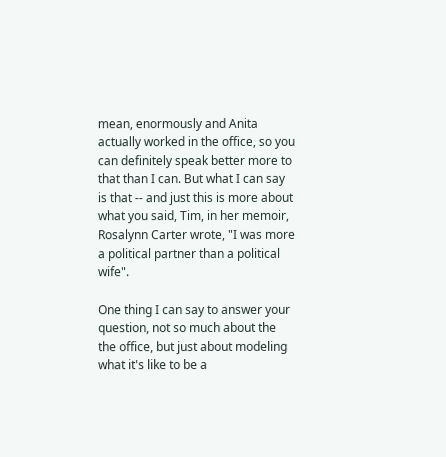mean, enormously and Anita actually worked in the office, so you can definitely speak better more to that than I can. But what I can say is that -- and just this is more about what you said, Tim, in her memoir, Rosalynn Carter wrote, "I was more a political partner than a political wife".

One thing I can say to answer your question, not so much about the the office, but just about modeling what it's like to be a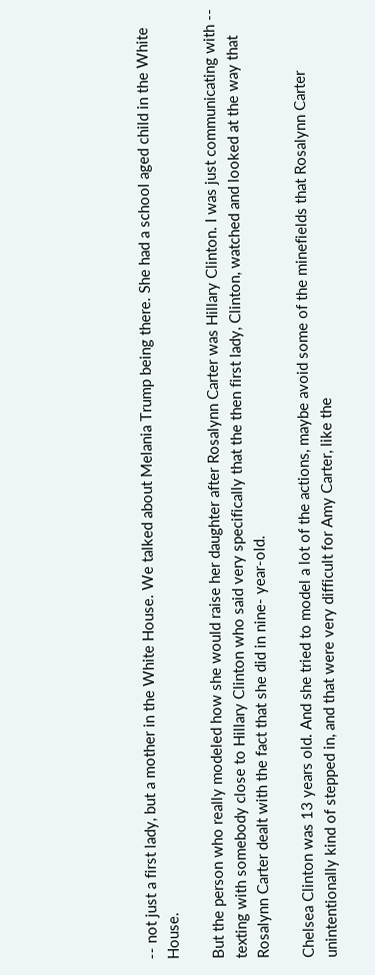-- not just a first lady, but a mother in the White House. We talked about Melania Trump being there. She had a school aged child in the White House.

But the person who really modeled how she would raise her daughter after Rosalynn Carter was Hillary Clinton. I was just communicating with -- texting with somebody close to Hillary Clinton who said very specifically that the then first lady, Clinton, watched and looked at the way that Rosalynn Carter dealt with the fact that she did in nine- year-old.

Chelsea Clinton was 13 years old. And she tried to model a lot of the actions, maybe avoid some of the minefields that Rosalynn Carter unintentionally kind of stepped in, and that were very difficult for Amy Carter, like the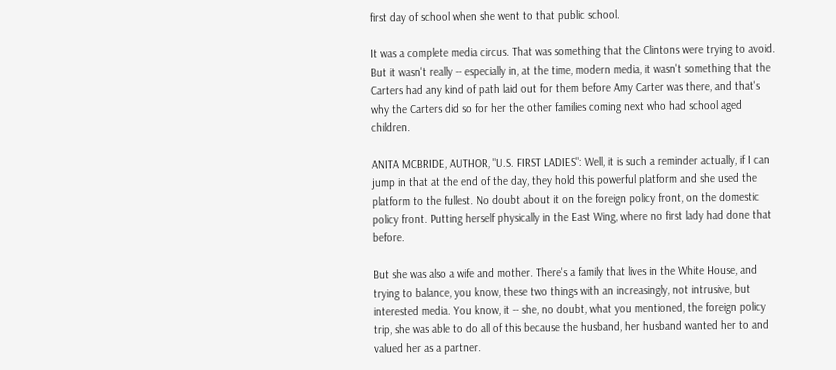first day of school when she went to that public school.

It was a complete media circus. That was something that the Clintons were trying to avoid. But it wasn't really -- especially in, at the time, modern media, it wasn't something that the Carters had any kind of path laid out for them before Amy Carter was there, and that's why the Carters did so for her the other families coming next who had school aged children.

ANITA MCBRIDE, AUTHOR, "U.S. FIRST LADIES": Well, it is such a reminder actually, if I can jump in that at the end of the day, they hold this powerful platform and she used the platform to the fullest. No doubt about it on the foreign policy front, on the domestic policy front. Putting herself physically in the East Wing, where no first lady had done that before.

But she was also a wife and mother. There's a family that lives in the White House, and trying to balance, you know, these two things with an increasingly, not intrusive, but interested media. You know, it -- she, no doubt, what you mentioned, the foreign policy trip, she was able to do all of this because the husband, her husband wanted her to and valued her as a partner.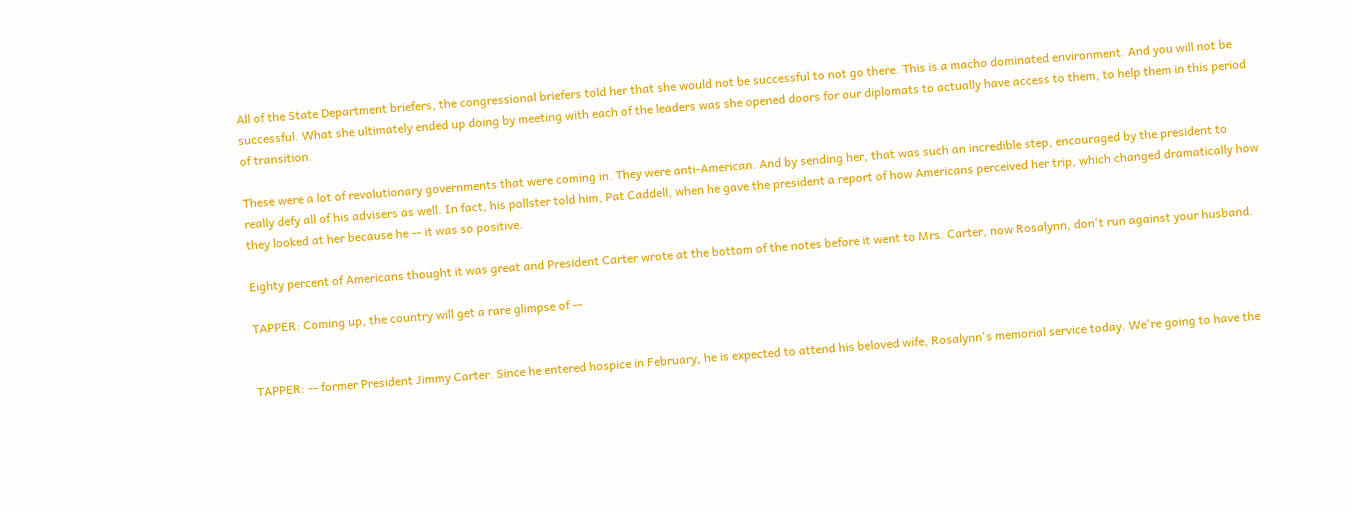All of the State Department briefers, the congressional briefers told her that she would not be successful to not go there. This is a macho dominated environment. And you will not be successful. What she ultimately ended up doing by meeting with each of the leaders was she opened doors for our diplomats to actually have access to them, to help them in this period of transition.

These were a lot of revolutionary governments that were coming in. They were anti-American. And by sending her, that was such an incredible step, encouraged by the president to really defy all of his advisers as well. In fact, his pollster told him, Pat Caddell, when he gave the president a report of how Americans perceived her trip, which changed dramatically how they looked at her because he -- it was so positive.

Eighty percent of Americans thought it was great and President Carter wrote at the bottom of the notes before it went to Mrs. Carter, now Rosalynn, don't run against your husband.

TAPPER: Coming up, the country will get a rare glimpse of --


TAPPER: -- former President Jimmy Carter. Since he entered hospice in February, he is expected to attend his beloved wife, Rosalynn's memorial service today. We're going to have the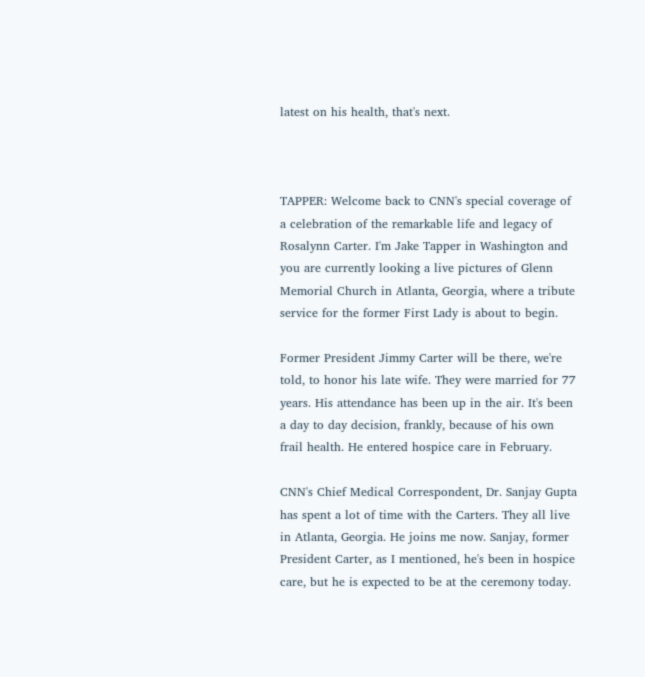latest on his health, that's next.



TAPPER: Welcome back to CNN's special coverage of a celebration of the remarkable life and legacy of Rosalynn Carter. I'm Jake Tapper in Washington and you are currently looking a live pictures of Glenn Memorial Church in Atlanta, Georgia, where a tribute service for the former First Lady is about to begin.

Former President Jimmy Carter will be there, we're told, to honor his late wife. They were married for 77 years. His attendance has been up in the air. It's been a day to day decision, frankly, because of his own frail health. He entered hospice care in February.

CNN's Chief Medical Correspondent, Dr. Sanjay Gupta has spent a lot of time with the Carters. They all live in Atlanta, Georgia. He joins me now. Sanjay, former President Carter, as I mentioned, he's been in hospice care, but he is expected to be at the ceremony today.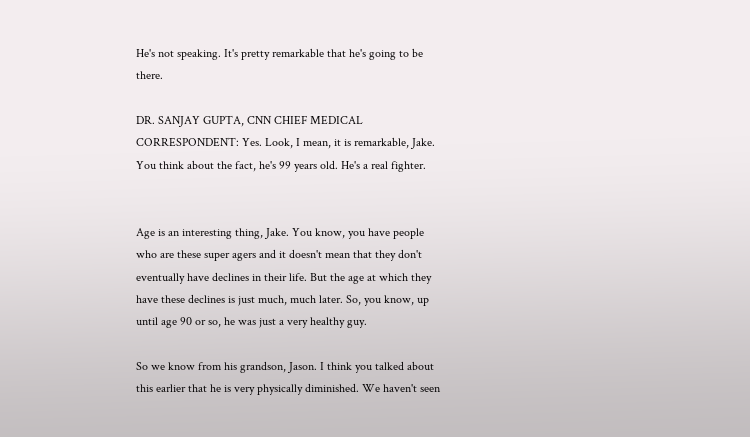He's not speaking. It's pretty remarkable that he's going to be there.

DR. SANJAY GUPTA, CNN CHIEF MEDICAL CORRESPONDENT: Yes. Look, I mean, it is remarkable, Jake. You think about the fact, he's 99 years old. He's a real fighter.


Age is an interesting thing, Jake. You know, you have people who are these super agers and it doesn't mean that they don't eventually have declines in their life. But the age at which they have these declines is just much, much later. So, you know, up until age 90 or so, he was just a very healthy guy.

So we know from his grandson, Jason. I think you talked about this earlier that he is very physically diminished. We haven't seen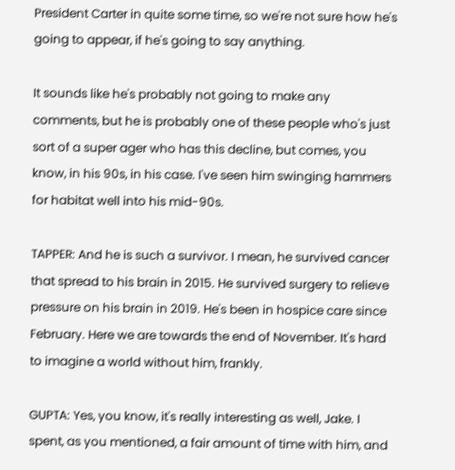President Carter in quite some time, so we're not sure how he's going to appear, if he's going to say anything.

It sounds like he's probably not going to make any comments, but he is probably one of these people who's just sort of a super ager who has this decline, but comes, you know, in his 90s, in his case. I've seen him swinging hammers for habitat well into his mid-90s.

TAPPER: And he is such a survivor. I mean, he survived cancer that spread to his brain in 2015. He survived surgery to relieve pressure on his brain in 2019. He's been in hospice care since February. Here we are towards the end of November. It's hard to imagine a world without him, frankly.

GUPTA: Yes, you know, it's really interesting as well, Jake. I spent, as you mentioned, a fair amount of time with him, and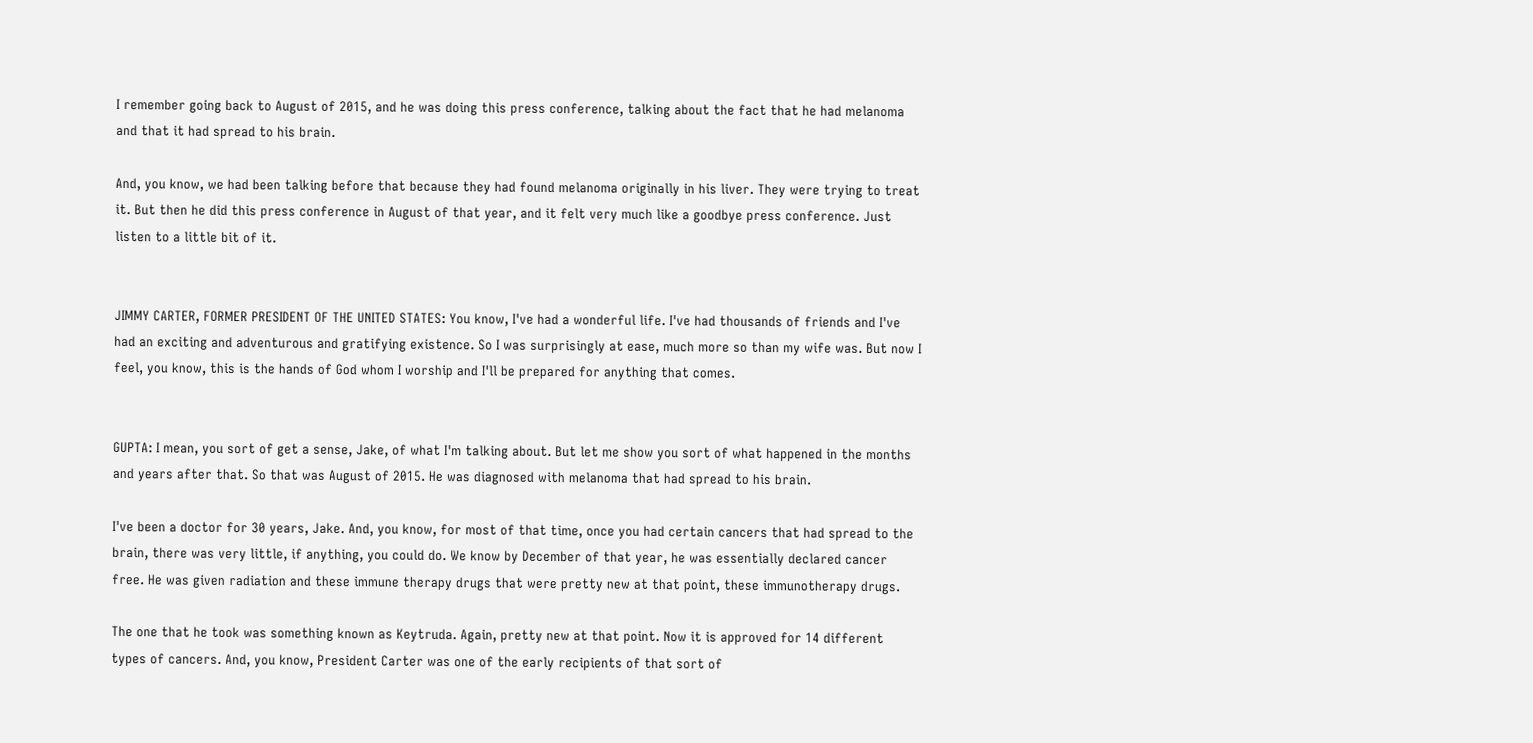I remember going back to August of 2015, and he was doing this press conference, talking about the fact that he had melanoma and that it had spread to his brain.

And, you know, we had been talking before that because they had found melanoma originally in his liver. They were trying to treat it. But then he did this press conference in August of that year, and it felt very much like a goodbye press conference. Just listen to a little bit of it.


JIMMY CARTER, FORMER PRESIDENT OF THE UNITED STATES: You know, I've had a wonderful life. I've had thousands of friends and I've had an exciting and adventurous and gratifying existence. So I was surprisingly at ease, much more so than my wife was. But now I feel, you know, this is the hands of God whom I worship and I'll be prepared for anything that comes.


GUPTA: I mean, you sort of get a sense, Jake, of what I'm talking about. But let me show you sort of what happened in the months and years after that. So that was August of 2015. He was diagnosed with melanoma that had spread to his brain.

I've been a doctor for 30 years, Jake. And, you know, for most of that time, once you had certain cancers that had spread to the brain, there was very little, if anything, you could do. We know by December of that year, he was essentially declared cancer free. He was given radiation and these immune therapy drugs that were pretty new at that point, these immunotherapy drugs.

The one that he took was something known as Keytruda. Again, pretty new at that point. Now it is approved for 14 different types of cancers. And, you know, President Carter was one of the early recipients of that sort of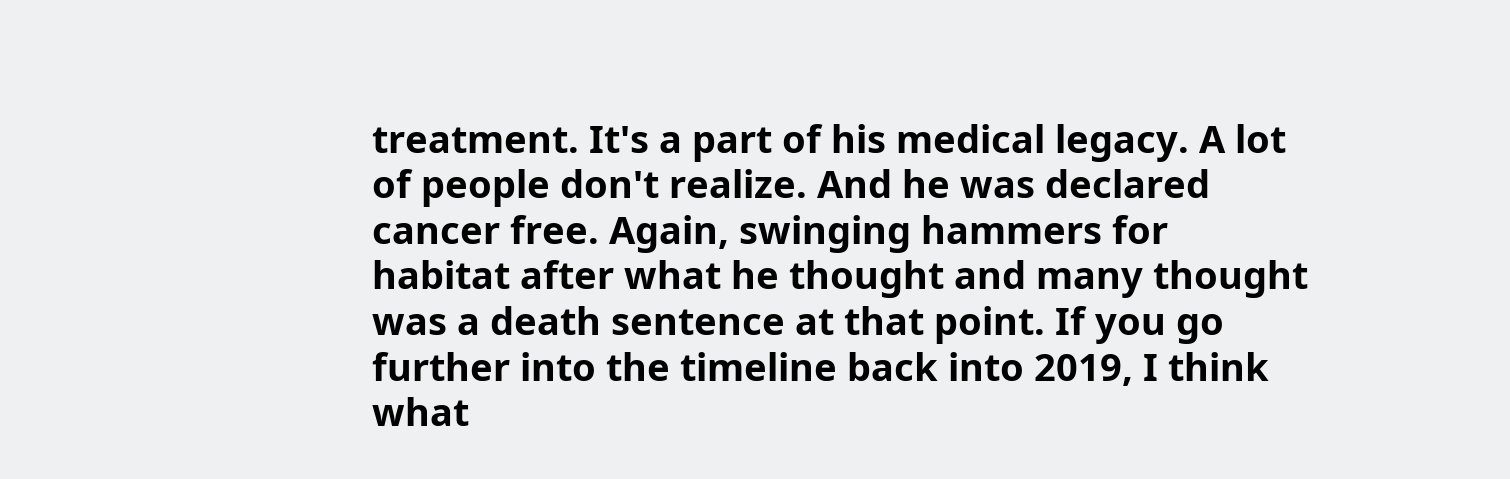treatment. It's a part of his medical legacy. A lot of people don't realize. And he was declared cancer free. Again, swinging hammers for habitat after what he thought and many thought was a death sentence at that point. If you go further into the timeline back into 2019, I think what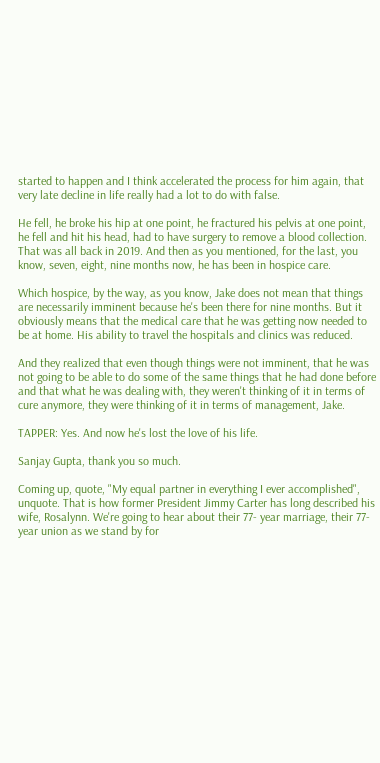started to happen and I think accelerated the process for him again, that very late decline in life really had a lot to do with false.

He fell, he broke his hip at one point, he fractured his pelvis at one point, he fell and hit his head, had to have surgery to remove a blood collection. That was all back in 2019. And then as you mentioned, for the last, you know, seven, eight, nine months now, he has been in hospice care.

Which hospice, by the way, as you know, Jake does not mean that things are necessarily imminent because he's been there for nine months. But it obviously means that the medical care that he was getting now needed to be at home. His ability to travel the hospitals and clinics was reduced.

And they realized that even though things were not imminent, that he was not going to be able to do some of the same things that he had done before and that what he was dealing with, they weren't thinking of it in terms of cure anymore, they were thinking of it in terms of management, Jake.

TAPPER: Yes. And now he's lost the love of his life.

Sanjay Gupta, thank you so much.

Coming up, quote, "My equal partner in everything I ever accomplished", unquote. That is how former President Jimmy Carter has long described his wife, Rosalynn. We're going to hear about their 77- year marriage, their 77-year union as we stand by for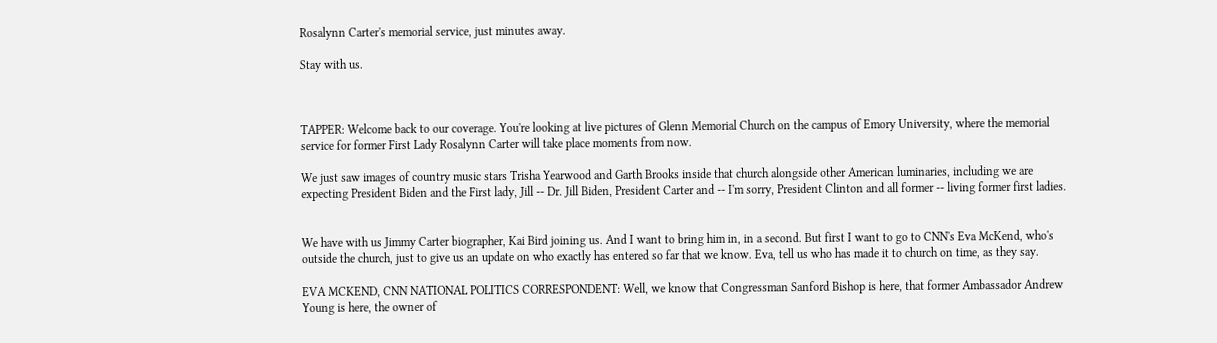Rosalynn Carter's memorial service, just minutes away.

Stay with us.



TAPPER: Welcome back to our coverage. You're looking at live pictures of Glenn Memorial Church on the campus of Emory University, where the memorial service for former First Lady Rosalynn Carter will take place moments from now.

We just saw images of country music stars Trisha Yearwood and Garth Brooks inside that church alongside other American luminaries, including we are expecting President Biden and the First lady, Jill -- Dr. Jill Biden, President Carter and -- I'm sorry, President Clinton and all former -- living former first ladies.


We have with us Jimmy Carter biographer, Kai Bird joining us. And I want to bring him in, in a second. But first I want to go to CNN's Eva McKend, who's outside the church, just to give us an update on who exactly has entered so far that we know. Eva, tell us who has made it to church on time, as they say.

EVA MCKEND, CNN NATIONAL POLITICS CORRESPONDENT: Well, we know that Congressman Sanford Bishop is here, that former Ambassador Andrew Young is here, the owner of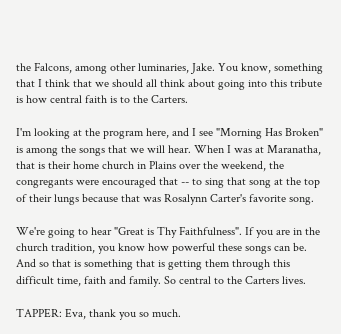the Falcons, among other luminaries, Jake. You know, something that I think that we should all think about going into this tribute is how central faith is to the Carters.

I'm looking at the program here, and I see "Morning Has Broken" is among the songs that we will hear. When I was at Maranatha, that is their home church in Plains over the weekend, the congregants were encouraged that -- to sing that song at the top of their lungs because that was Rosalynn Carter's favorite song.

We're going to hear "Great is Thy Faithfulness". If you are in the church tradition, you know how powerful these songs can be. And so that is something that is getting them through this difficult time, faith and family. So central to the Carters lives.

TAPPER: Eva, thank you so much.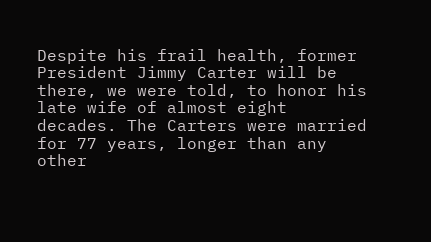Despite his frail health, former President Jimmy Carter will be there, we were told, to honor his late wife of almost eight decades. The Carters were married for 77 years, longer than any other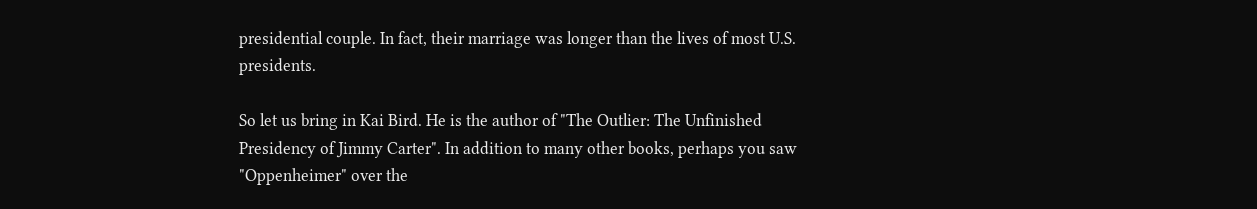presidential couple. In fact, their marriage was longer than the lives of most U.S. presidents.

So let us bring in Kai Bird. He is the author of "The Outlier: The Unfinished Presidency of Jimmy Carter". In addition to many other books, perhaps you saw "Oppenheimer" over the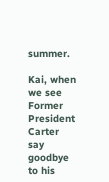summer.

Kai, when we see Former President Carter say goodbye to his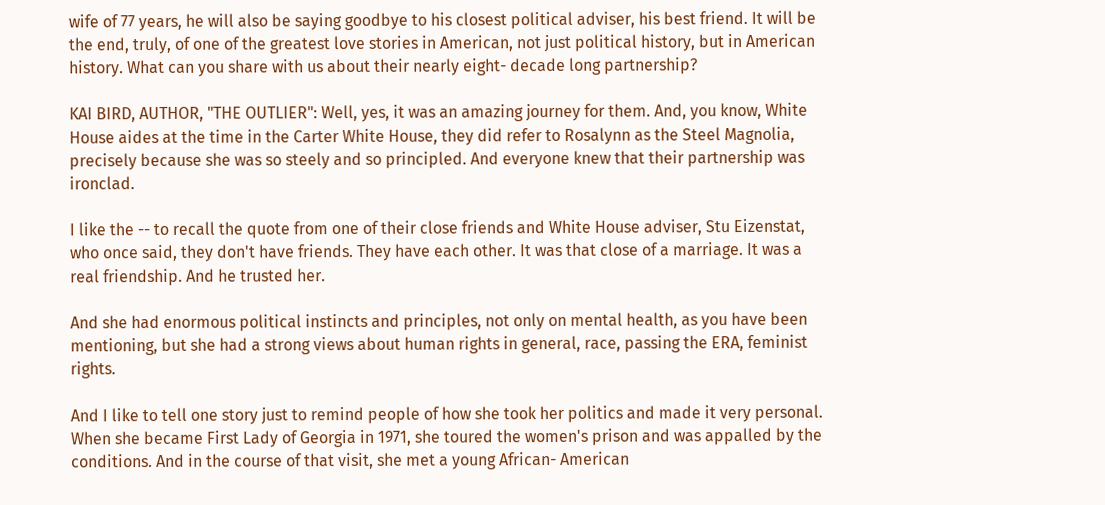wife of 77 years, he will also be saying goodbye to his closest political adviser, his best friend. It will be the end, truly, of one of the greatest love stories in American, not just political history, but in American history. What can you share with us about their nearly eight- decade long partnership?

KAI BIRD, AUTHOR, "THE OUTLIER": Well, yes, it was an amazing journey for them. And, you know, White House aides at the time in the Carter White House, they did refer to Rosalynn as the Steel Magnolia, precisely because she was so steely and so principled. And everyone knew that their partnership was ironclad.

I like the -- to recall the quote from one of their close friends and White House adviser, Stu Eizenstat, who once said, they don't have friends. They have each other. It was that close of a marriage. It was a real friendship. And he trusted her.

And she had enormous political instincts and principles, not only on mental health, as you have been mentioning, but she had a strong views about human rights in general, race, passing the ERA, feminist rights.

And I like to tell one story just to remind people of how she took her politics and made it very personal. When she became First Lady of Georgia in 1971, she toured the women's prison and was appalled by the conditions. And in the course of that visit, she met a young African- American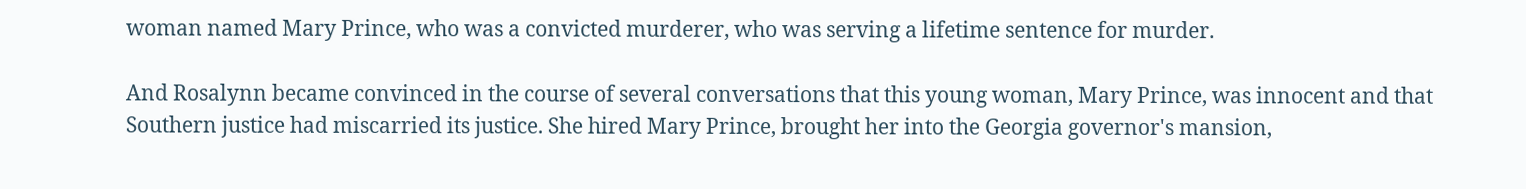woman named Mary Prince, who was a convicted murderer, who was serving a lifetime sentence for murder.

And Rosalynn became convinced in the course of several conversations that this young woman, Mary Prince, was innocent and that Southern justice had miscarried its justice. She hired Mary Prince, brought her into the Georgia governor's mansion,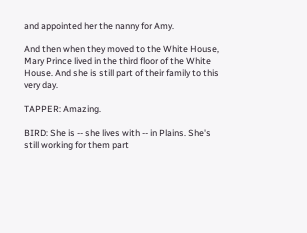and appointed her the nanny for Amy.

And then when they moved to the White House, Mary Prince lived in the third floor of the White House. And she is still part of their family to this very day.

TAPPER: Amazing.

BIRD: She is -- she lives with -- in Plains. She's still working for them part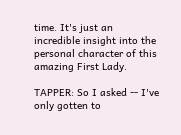time. It's just an incredible insight into the personal character of this amazing First Lady.

TAPPER: So I asked -- I've only gotten to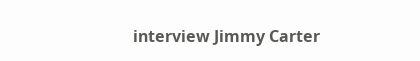interview Jimmy Carter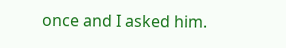once and I asked him.